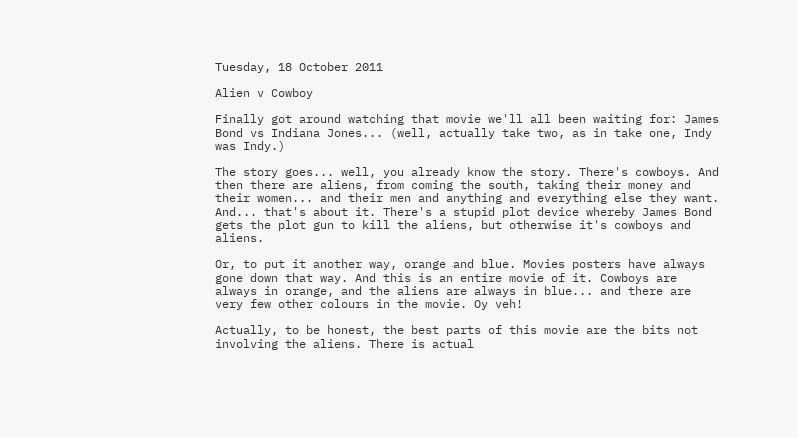Tuesday, 18 October 2011

Alien v Cowboy

Finally got around watching that movie we'll all been waiting for: James Bond vs Indiana Jones... (well, actually take two, as in take one, Indy was Indy.)

The story goes... well, you already know the story. There's cowboys. And then there are aliens, from coming the south, taking their money and their women... and their men and anything and everything else they want. And... that's about it. There's a stupid plot device whereby James Bond gets the plot gun to kill the aliens, but otherwise it's cowboys and aliens.

Or, to put it another way, orange and blue. Movies posters have always gone down that way. And this is an entire movie of it. Cowboys are always in orange, and the aliens are always in blue... and there are very few other colours in the movie. Oy veh!

Actually, to be honest, the best parts of this movie are the bits not involving the aliens. There is actual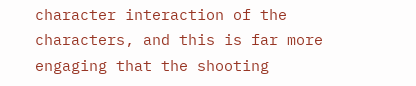character interaction of the characters, and this is far more engaging that the shooting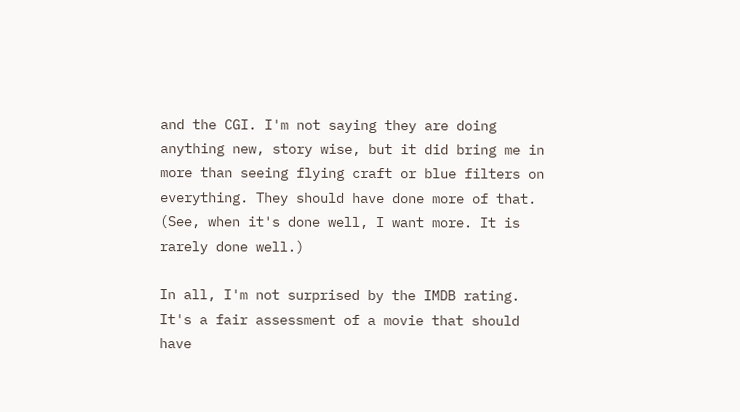and the CGI. I'm not saying they are doing anything new, story wise, but it did bring me in more than seeing flying craft or blue filters on everything. They should have done more of that. (See, when it's done well, I want more. It is rarely done well.)

In all, I'm not surprised by the IMDB rating. It's a fair assessment of a movie that should have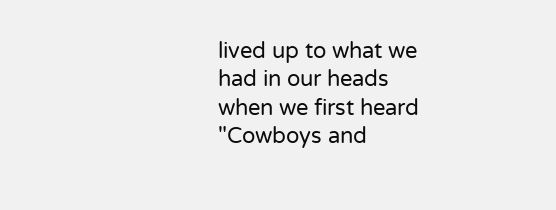lived up to what we had in our heads when we first heard "Cowboys and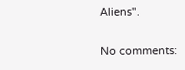Aliens".


No comments: